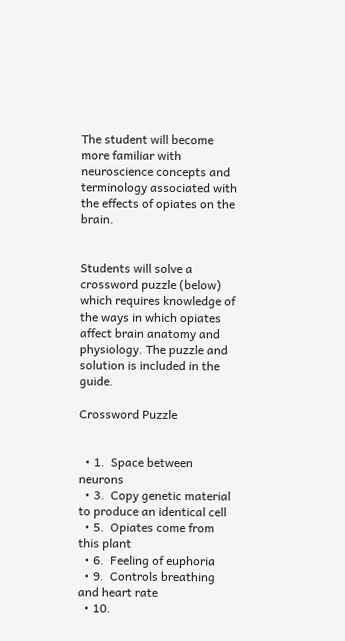The student will become more familiar with neuroscience concepts and terminology associated with the effects of opiates on the brain.


Students will solve a crossword puzzle (below) which requires knowledge of the ways in which opiates affect brain anatomy and physiology. The puzzle and solution is included in the guide.

Crossword Puzzle


  • 1.  Space between neurons
  • 3.  Copy genetic material to produce an identical cell
  • 5.  Opiates come from this plant
  • 6.  Feeling of euphoria
  • 9.  Controls breathing and heart rate
  • 10.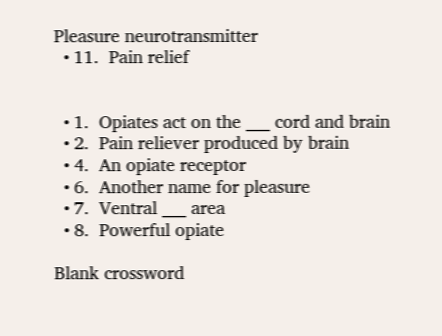Pleasure neurotransmitter
  • 11.  Pain relief


  • 1.  Opiates act on the ___ cord and brain
  • 2.  Pain reliever produced by brain
  • 4.  An opiate receptor
  • 6.  Another name for pleasure
  • 7.  Ventral ___ area
  • 8.  Powerful opiate

Blank crossword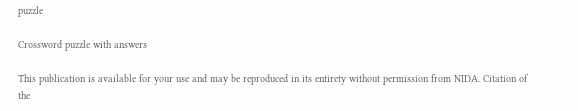puzzle

Crossword puzzle with answers

This publication is available for your use and may be reproduced in its entirety without permission from NIDA. Citation of the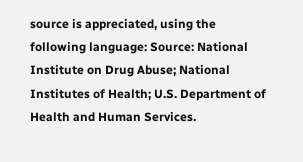source is appreciated, using the following language: Source: National Institute on Drug Abuse; National Institutes of Health; U.S. Department of Health and Human Services.